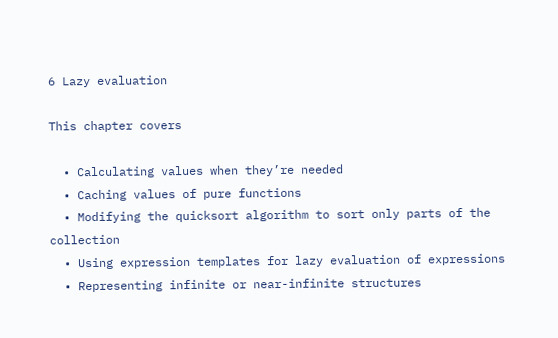6 Lazy evaluation

This chapter covers

  • Calculating values when they’re needed
  • Caching values of pure functions
  • Modifying the quicksort algorithm to sort only parts of the collection
  • Using expression templates for lazy evaluation of expressions
  • Representing infinite or near-infinite structures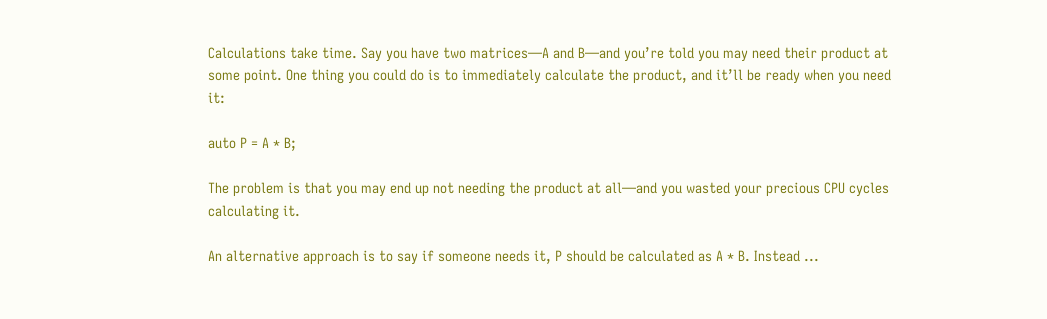Calculations take time. Say you have two matrices—A and B—and you’re told you may need their product at some point. One thing you could do is to immediately calculate the product, and it’ll be ready when you need it:

auto P = A * B;

The problem is that you may end up not needing the product at all—and you wasted your precious CPU cycles calculating it.

An alternative approach is to say if someone needs it, P should be calculated as A * B. Instead ...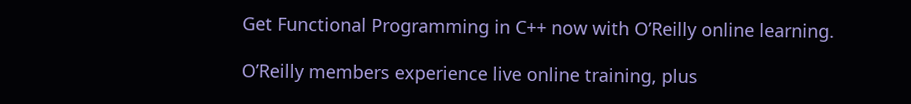Get Functional Programming in C++ now with O’Reilly online learning.

O’Reilly members experience live online training, plus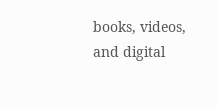books, videos, and digital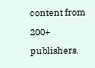content from 200+ publishers.